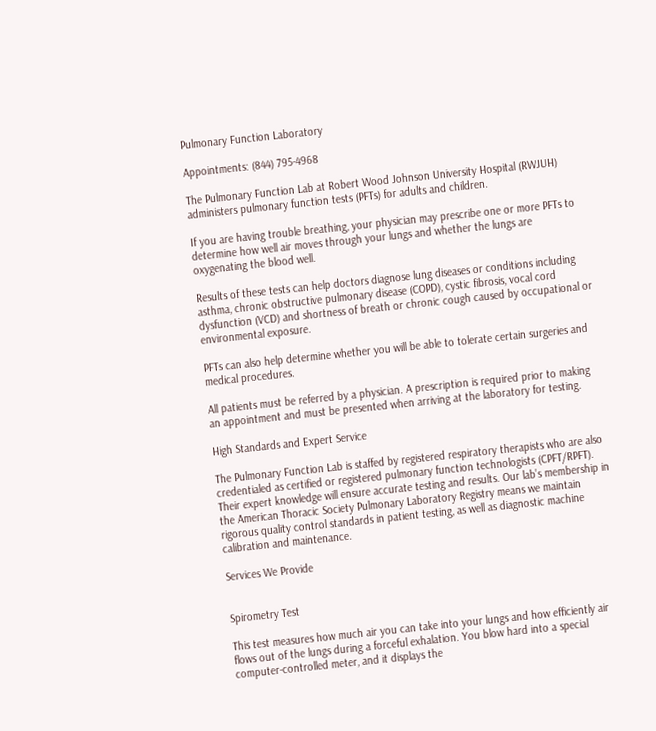Pulmonary Function Laboratory

Appointments: (844) 795-4968

The Pulmonary Function Lab at Robert Wood Johnson University Hospital (RWJUH) administers pulmonary function tests (PFTs) for adults and children.

If you are having trouble breathing, your physician may prescribe one or more PFTs to determine how well air moves through your lungs and whether the lungs are oxygenating the blood well.

Results of these tests can help doctors diagnose lung diseases or conditions including asthma, chronic obstructive pulmonary disease (COPD), cystic fibrosis, vocal cord dysfunction (VCD) and shortness of breath or chronic cough caused by occupational or environmental exposure.

PFTs can also help determine whether you will be able to tolerate certain surgeries and medical procedures.

All patients must be referred by a physician. A prescription is required prior to making an appointment and must be presented when arriving at the laboratory for testing.

High Standards and Expert Service

The Pulmonary Function Lab is staffed by registered respiratory therapists who are also credentialed as certified or registered pulmonary function technologists (CPFT/RPFT). Their expert knowledge will ensure accurate testing and results. Our lab’s membership in the American Thoracic Society Pulmonary Laboratory Registry means we maintain rigorous quality control standards in patient testing, as well as diagnostic machine calibration and maintenance.

Services We Provide


Spirometry Test

This test measures how much air you can take into your lungs and how efficiently air flows out of the lungs during a forceful exhalation. You blow hard into a special computer-controlled meter, and it displays the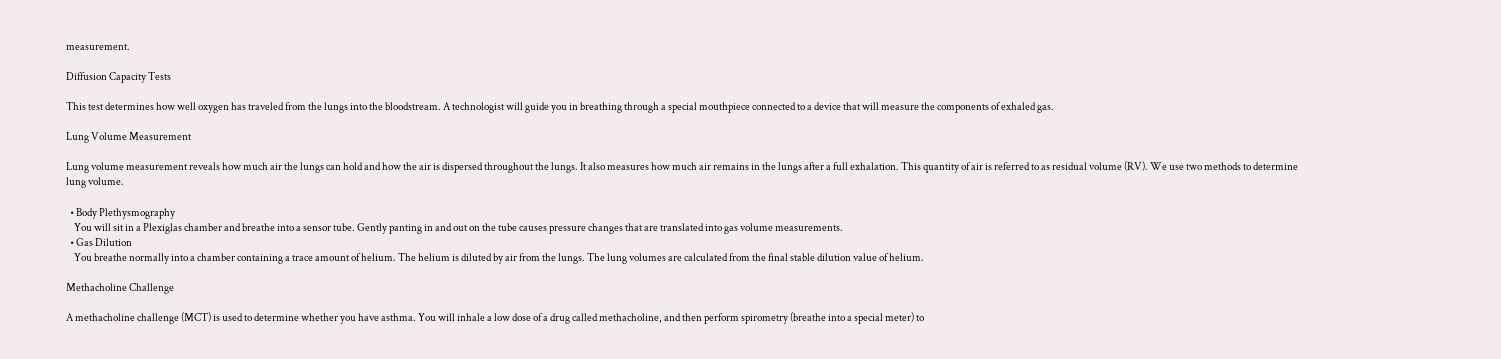measurement.

Diffusion Capacity Tests

This test determines how well oxygen has traveled from the lungs into the bloodstream. A technologist will guide you in breathing through a special mouthpiece connected to a device that will measure the components of exhaled gas.

Lung Volume Measurement

Lung volume measurement reveals how much air the lungs can hold and how the air is dispersed throughout the lungs. It also measures how much air remains in the lungs after a full exhalation. This quantity of air is referred to as residual volume (RV). We use two methods to determine lung volume.

  • Body Plethysmography
    You will sit in a Plexiglas chamber and breathe into a sensor tube. Gently panting in and out on the tube causes pressure changes that are translated into gas volume measurements.
  • Gas Dilution
    You breathe normally into a chamber containing a trace amount of helium. The helium is diluted by air from the lungs. The lung volumes are calculated from the final stable dilution value of helium.

Methacholine Challenge

A methacholine challenge (MCT) is used to determine whether you have asthma. You will inhale a low dose of a drug called methacholine, and then perform spirometry (breathe into a special meter) to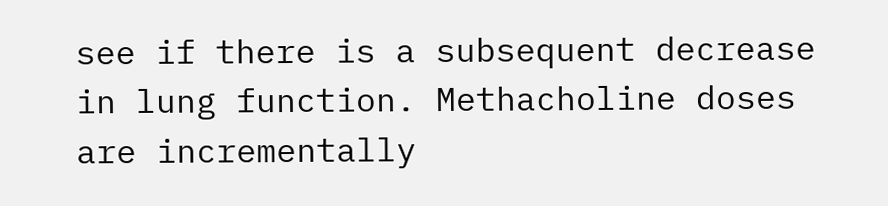see if there is a subsequent decrease in lung function. Methacholine doses are incrementally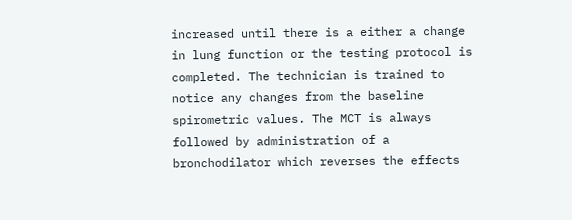increased until there is a either a change in lung function or the testing protocol is completed. The technician is trained to notice any changes from the baseline spirometric values. The MCT is always followed by administration of a bronchodilator which reverses the effects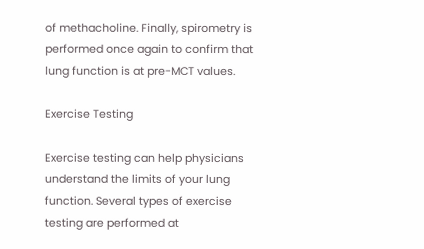of methacholine. Finally, spirometry is performed once again to confirm that lung function is at pre-MCT values.

Exercise Testing

Exercise testing can help physicians understand the limits of your lung function. Several types of exercise testing are performed at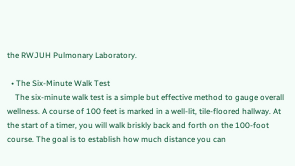the RWJUH Pulmonary Laboratory.

  • The Six-Minute Walk Test
    The six-minute walk test is a simple but effective method to gauge overall wellness. A course of 100 feet is marked in a well-lit, tile-floored hallway. At the start of a timer, you will walk briskly back and forth on the 100-foot course. The goal is to establish how much distance you can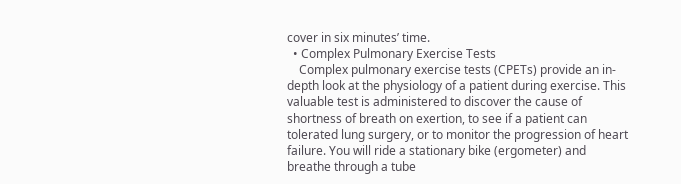cover in six minutes’ time.
  • Complex Pulmonary Exercise Tests
    Complex pulmonary exercise tests (CPETs) provide an in-depth look at the physiology of a patient during exercise. This valuable test is administered to discover the cause of shortness of breath on exertion, to see if a patient can tolerated lung surgery, or to monitor the progression of heart failure. You will ride a stationary bike (ergometer) and breathe through a tube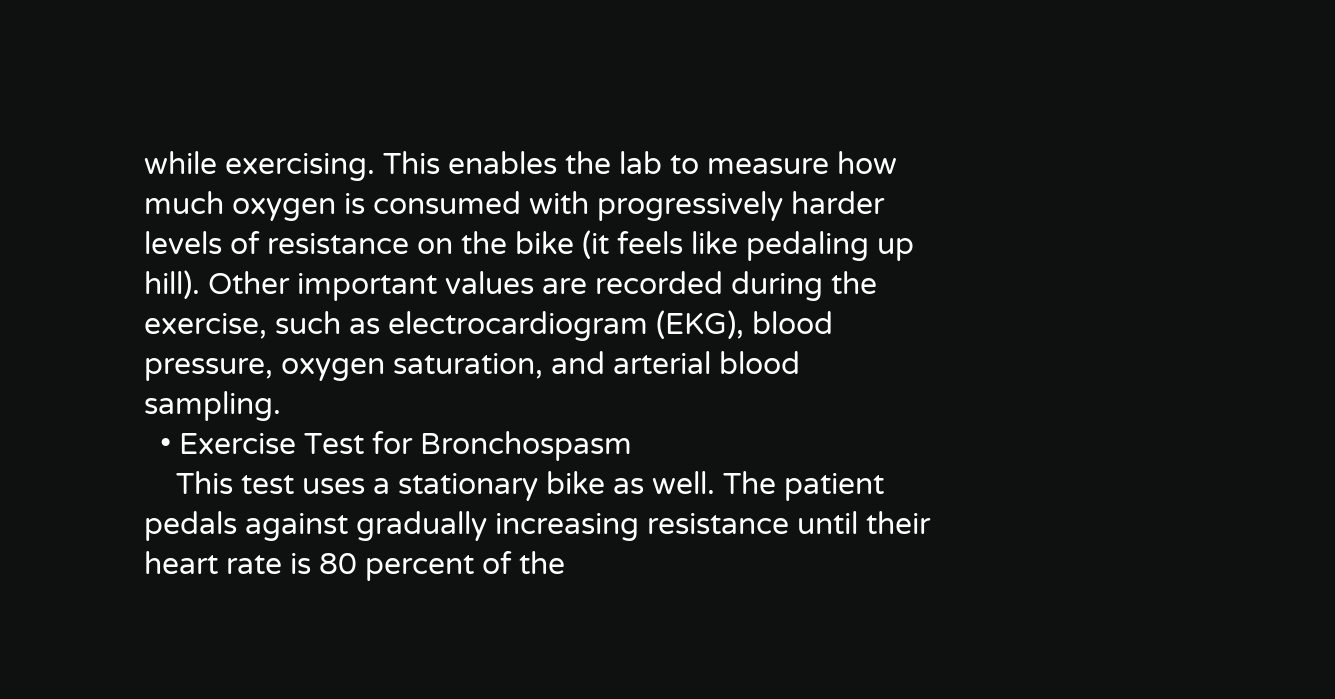while exercising. This enables the lab to measure how much oxygen is consumed with progressively harder levels of resistance on the bike (it feels like pedaling up hill). Other important values are recorded during the exercise, such as electrocardiogram (EKG), blood pressure, oxygen saturation, and arterial blood sampling.
  • Exercise Test for Bronchospasm
    This test uses a stationary bike as well. The patient pedals against gradually increasing resistance until their heart rate is 80 percent of the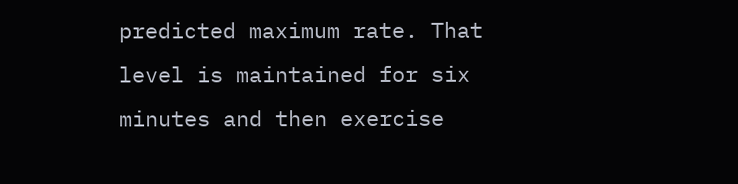predicted maximum rate. That level is maintained for six minutes and then exercise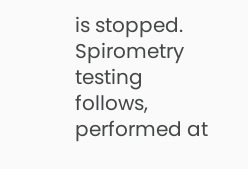is stopped. Spirometry testing follows, performed at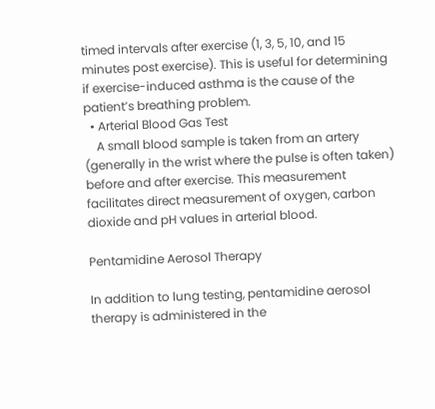timed intervals after exercise (1, 3, 5, 10, and 15 minutes post exercise). This is useful for determining if exercise-induced asthma is the cause of the patient’s breathing problem.
  • Arterial Blood Gas Test
    A small blood sample is taken from an artery (generally in the wrist where the pulse is often taken) before and after exercise. This measurement facilitates direct measurement of oxygen, carbon dioxide and pH values in arterial blood.

Pentamidine Aerosol Therapy

In addition to lung testing, pentamidine aerosol therapy is administered in the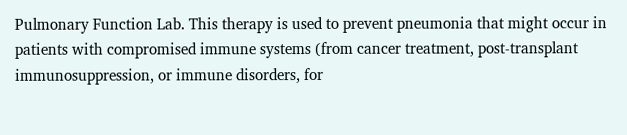Pulmonary Function Lab. This therapy is used to prevent pneumonia that might occur in patients with compromised immune systems (from cancer treatment, post-transplant immunosuppression, or immune disorders, for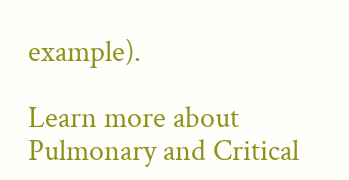example).

Learn more about Pulmonary and Critical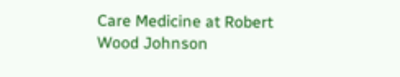Care Medicine at Robert Wood Johnson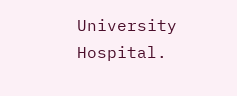University Hospital.